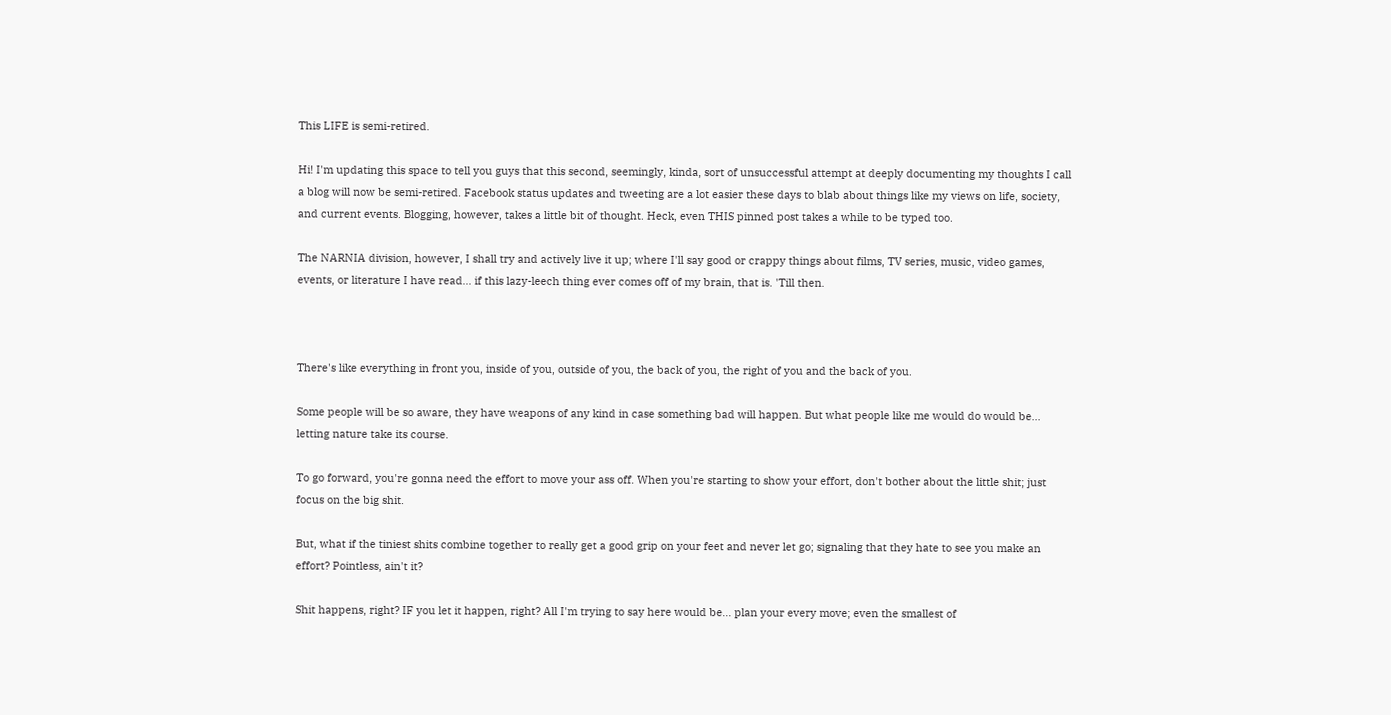This LIFE is semi-retired.

Hi! I'm updating this space to tell you guys that this second, seemingly, kinda, sort of unsuccessful attempt at deeply documenting my thoughts I call a blog will now be semi-retired. Facebook status updates and tweeting are a lot easier these days to blab about things like my views on life, society, and current events. Blogging, however, takes a little bit of thought. Heck, even THIS pinned post takes a while to be typed too.

The NARNIA division, however, I shall try and actively live it up; where I'll say good or crappy things about films, TV series, music, video games, events, or literature I have read... if this lazy-leech thing ever comes off of my brain, that is. 'Till then.



There's like everything in front you, inside of you, outside of you, the back of you, the right of you and the back of you.

Some people will be so aware, they have weapons of any kind in case something bad will happen. But what people like me would do would be...  letting nature take its course.

To go forward, you're gonna need the effort to move your ass off. When you're starting to show your effort, don't bother about the little shit; just focus on the big shit.

But, what if the tiniest shits combine together to really get a good grip on your feet and never let go; signaling that they hate to see you make an effort? Pointless, ain't it?

Shit happens, right? IF you let it happen, right? All I'm trying to say here would be... plan your every move; even the smallest of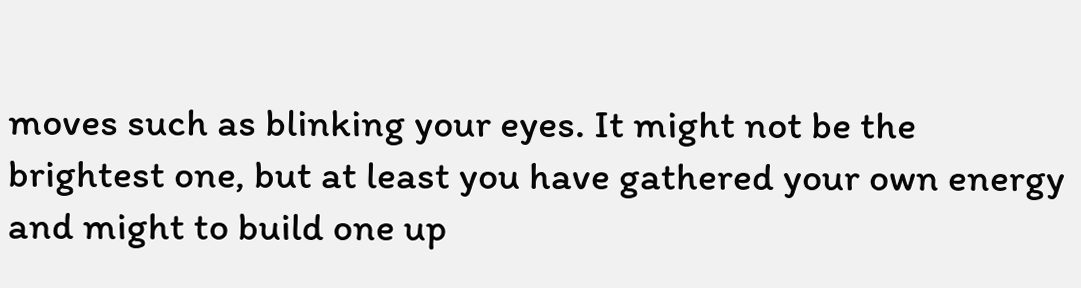moves such as blinking your eyes. It might not be the brightest one, but at least you have gathered your own energy and might to build one up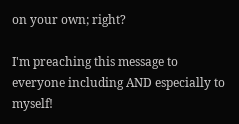on your own; right?

I'm preaching this message to everyone including AND especially to myself!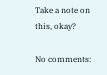Take a note on this, okay?

No comments: